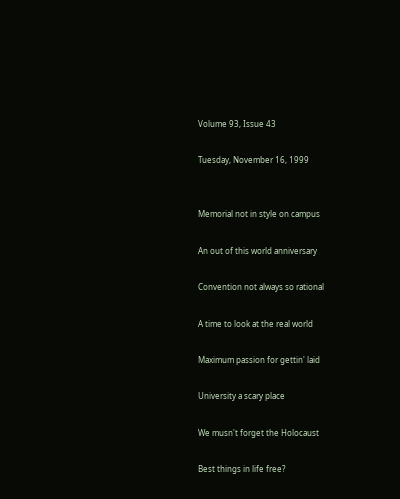Volume 93, Issue 43

Tuesday, November 16, 1999


Memorial not in style on campus

An out of this world anniversary

Convention not always so rational

A time to look at the real world

Maximum passion for gettin' laid

University a scary place

We musn't forget the Holocaust

Best things in life free?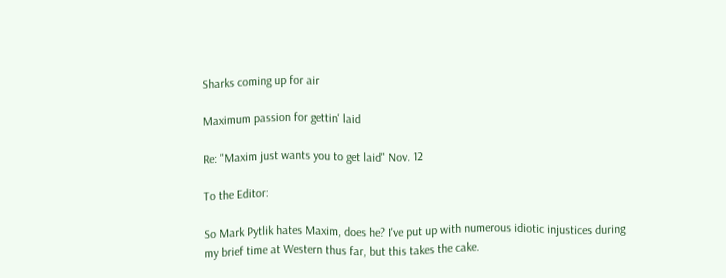Sharks coming up for air

Maximum passion for gettin' laid

Re: "Maxim just wants you to get laid" Nov. 12

To the Editor:

So Mark Pytlik hates Maxim, does he? I've put up with numerous idiotic injustices during my brief time at Western thus far, but this takes the cake.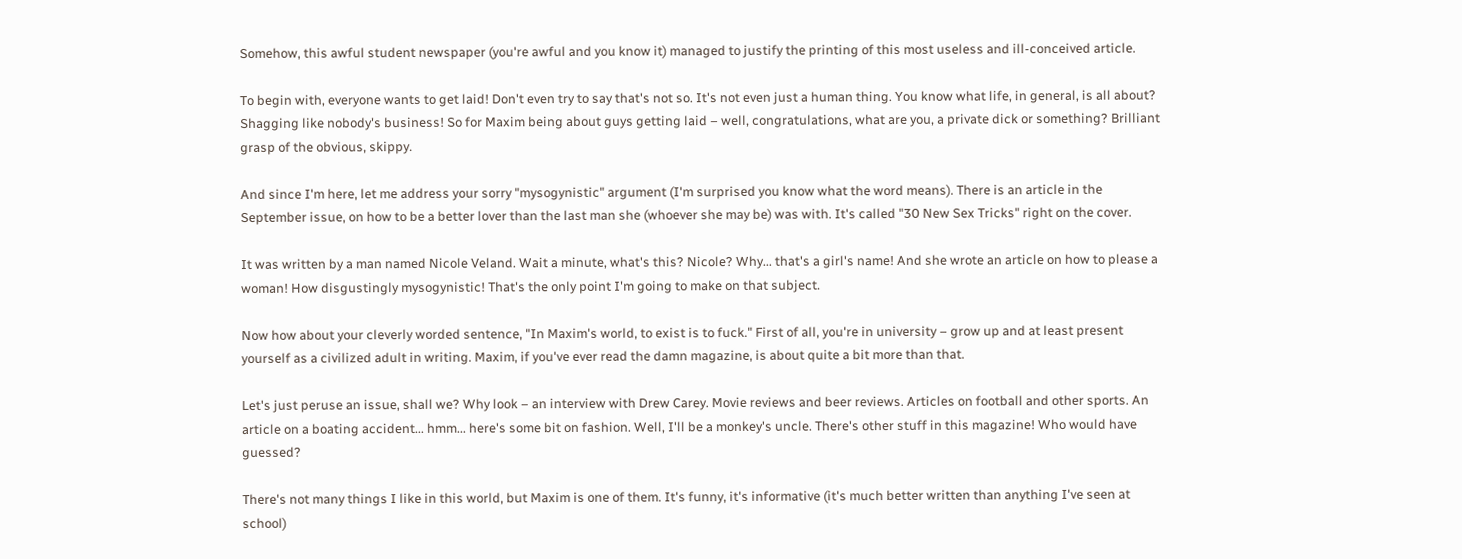Somehow, this awful student newspaper (you're awful and you know it) managed to justify the printing of this most useless and ill-conceived article.

To begin with, everyone wants to get laid! Don't even try to say that's not so. It's not even just a human thing. You know what life, in general, is all about? Shagging like nobody's business! So for Maxim being about guys getting laid – well, congratulations, what are you, a private dick or something? Brilliant grasp of the obvious, skippy.

And since I'm here, let me address your sorry "mysogynistic" argument (I'm surprised you know what the word means). There is an article in the September issue, on how to be a better lover than the last man she (whoever she may be) was with. It's called "30 New Sex Tricks" right on the cover.

It was written by a man named Nicole Veland. Wait a minute, what's this? Nicole? Why... that's a girl's name! And she wrote an article on how to please a woman! How disgustingly mysogynistic! That's the only point I'm going to make on that subject.

Now how about your cleverly worded sentence, "In Maxim's world, to exist is to fuck." First of all, you're in university – grow up and at least present yourself as a civilized adult in writing. Maxim, if you've ever read the damn magazine, is about quite a bit more than that.

Let's just peruse an issue, shall we? Why look – an interview with Drew Carey. Movie reviews and beer reviews. Articles on football and other sports. An article on a boating accident... hmm... here's some bit on fashion. Well, I'll be a monkey's uncle. There's other stuff in this magazine! Who would have guessed?

There's not many things I like in this world, but Maxim is one of them. It's funny, it's informative (it's much better written than anything I've seen at school)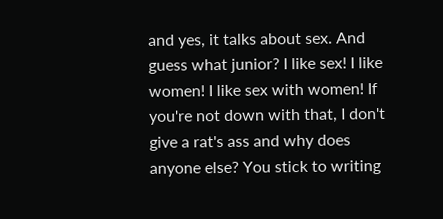and yes, it talks about sex. And guess what junior? I like sex! I like women! I like sex with women! If you're not down with that, I don't give a rat's ass and why does anyone else? You stick to writing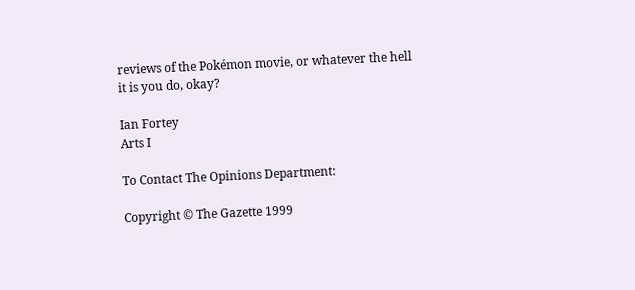reviews of the Pokémon movie, or whatever the hell it is you do, okay?

Ian Fortey
Arts I

To Contact The Opinions Department:

Copyright © The Gazette 1999